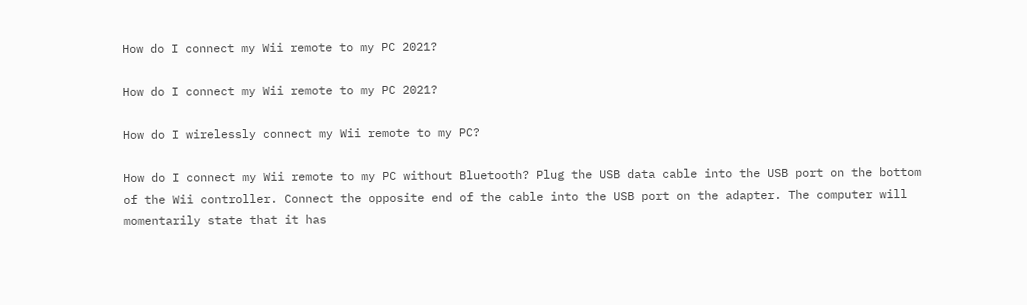How do I connect my Wii remote to my PC 2021?

How do I connect my Wii remote to my PC 2021?

How do I wirelessly connect my Wii remote to my PC?

How do I connect my Wii remote to my PC without Bluetooth? Plug the USB data cable into the USB port on the bottom of the Wii controller. Connect the opposite end of the cable into the USB port on the adapter. The computer will momentarily state that it has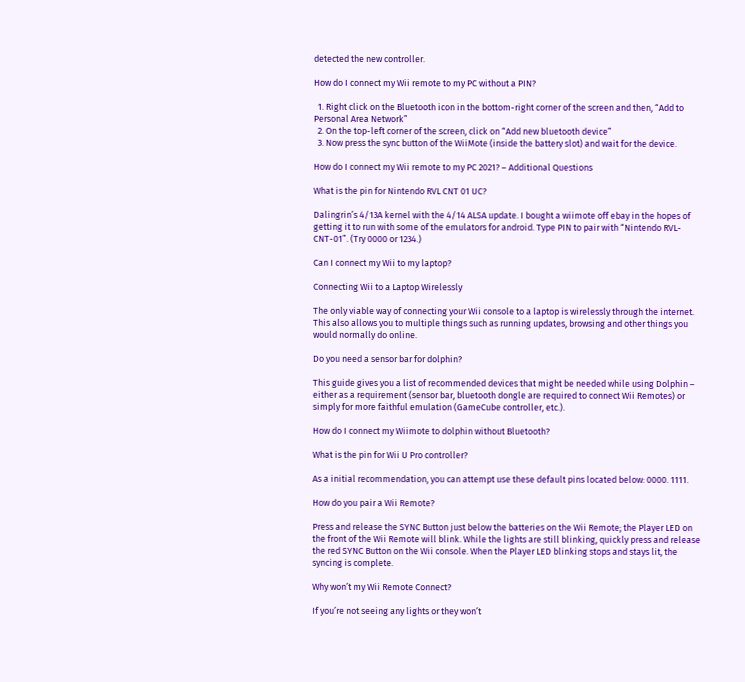detected the new controller.

How do I connect my Wii remote to my PC without a PIN?

  1. Right click on the Bluetooth icon in the bottom-right corner of the screen and then, “Add to Personal Area Network”
  2. On the top-left corner of the screen, click on “Add new bluetooth device”
  3. Now press the sync button of the WiiMote (inside the battery slot) and wait for the device.

How do I connect my Wii remote to my PC 2021? – Additional Questions

What is the pin for Nintendo RVL CNT 01 UC?

Dalingrin’s 4/13A kernel with the 4/14 ALSA update. I bought a wiimote off ebay in the hopes of getting it to run with some of the emulators for android. Type PIN to pair with “Nintendo RVL-CNT-01”. (Try 0000 or 1234.)

Can I connect my Wii to my laptop?

Connecting Wii to a Laptop Wirelessly

The only viable way of connecting your Wii console to a laptop is wirelessly through the internet. This also allows you to multiple things such as running updates, browsing and other things you would normally do online.

Do you need a sensor bar for dolphin?

This guide gives you a list of recommended devices that might be needed while using Dolphin – either as a requirement (sensor bar, bluetooth dongle are required to connect Wii Remotes) or simply for more faithful emulation (GameCube controller, etc.).

How do I connect my Wiimote to dolphin without Bluetooth?

What is the pin for Wii U Pro controller?

As a initial recommendation, you can attempt use these default pins located below: 0000. 1111.

How do you pair a Wii Remote?

Press and release the SYNC Button just below the batteries on the Wii Remote; the Player LED on the front of the Wii Remote will blink. While the lights are still blinking, quickly press and release the red SYNC Button on the Wii console. When the Player LED blinking stops and stays lit, the syncing is complete.

Why won’t my Wii Remote Connect?

If you’re not seeing any lights or they won’t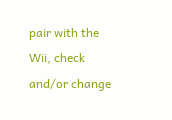pair with the Wii, check and/or change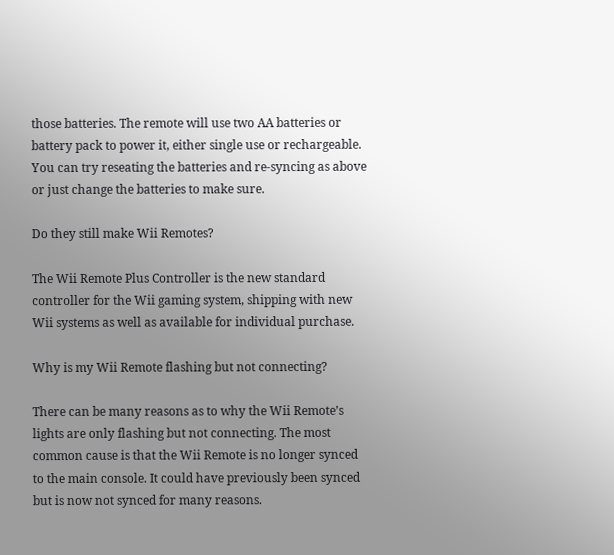those batteries. The remote will use two AA batteries or battery pack to power it, either single use or rechargeable. You can try reseating the batteries and re-syncing as above or just change the batteries to make sure.

Do they still make Wii Remotes?

The Wii Remote Plus Controller is the new standard controller for the Wii gaming system, shipping with new Wii systems as well as available for individual purchase.

Why is my Wii Remote flashing but not connecting?

There can be many reasons as to why the Wii Remote’s lights are only flashing but not connecting. The most common cause is that the Wii Remote is no longer synced to the main console. It could have previously been synced but is now not synced for many reasons.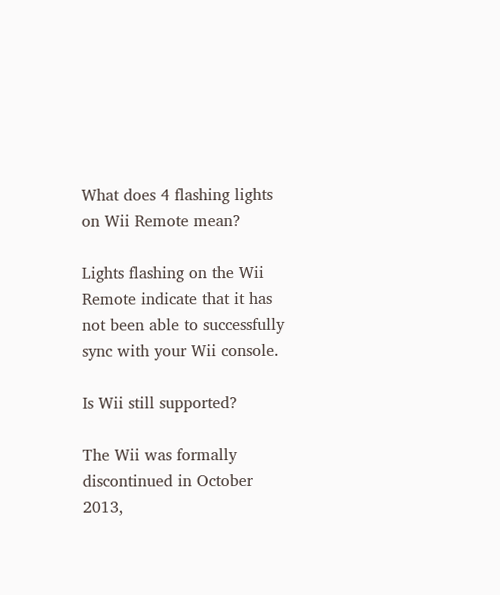What does 4 flashing lights on Wii Remote mean?

Lights flashing on the Wii Remote indicate that it has not been able to successfully sync with your Wii console.

Is Wii still supported?

The Wii was formally discontinued in October 2013,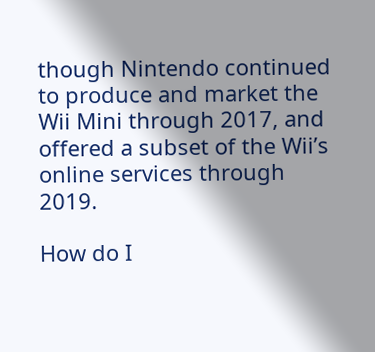though Nintendo continued to produce and market the Wii Mini through 2017, and offered a subset of the Wii’s online services through 2019.

How do I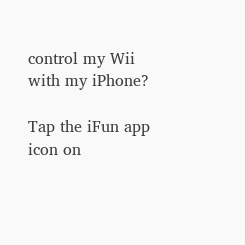control my Wii with my iPhone?

Tap the iFun app icon on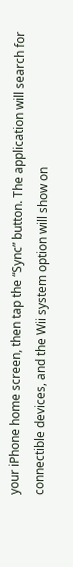your iPhone home screen, then tap the “Sync” button. The application will search for connectible devices, and the Wii system option will show on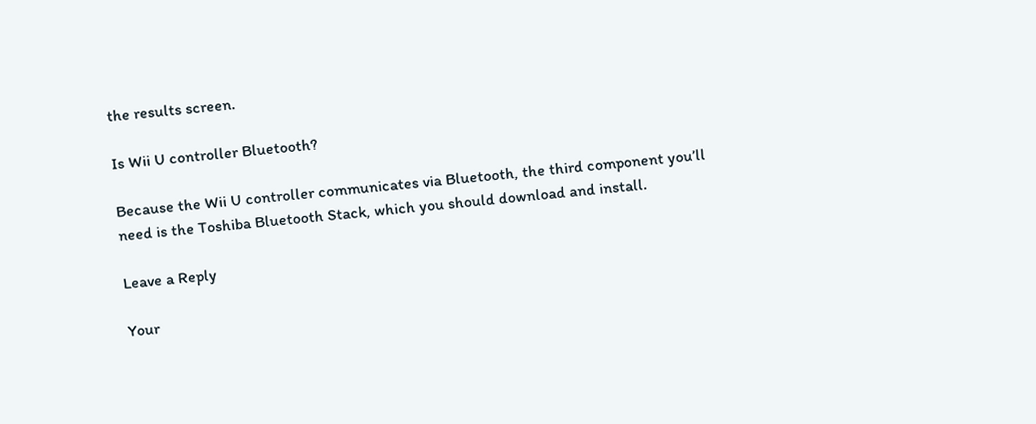the results screen.

Is Wii U controller Bluetooth?

Because the Wii U controller communicates via Bluetooth, the third component you’ll need is the Toshiba Bluetooth Stack, which you should download and install.

Leave a Reply

Your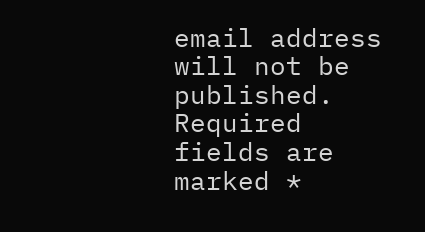email address will not be published. Required fields are marked *